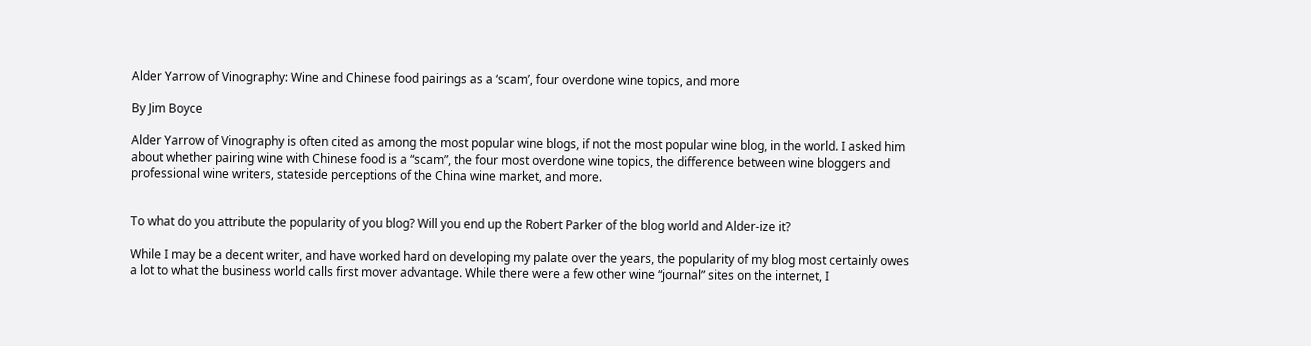Alder Yarrow of Vinography: Wine and Chinese food pairings as a ‘scam’, four overdone wine topics, and more

By Jim Boyce

Alder Yarrow of Vinography is often cited as among the most popular wine blogs, if not the most popular wine blog, in the world. I asked him about whether pairing wine with Chinese food is a “scam”, the four most overdone wine topics, the difference between wine bloggers and professional wine writers, stateside perceptions of the China wine market, and more.


To what do you attribute the popularity of you blog? Will you end up the Robert Parker of the blog world and Alder-ize it?

While I may be a decent writer, and have worked hard on developing my palate over the years, the popularity of my blog most certainly owes a lot to what the business world calls first mover advantage. While there were a few other wine “journal” sites on the internet, I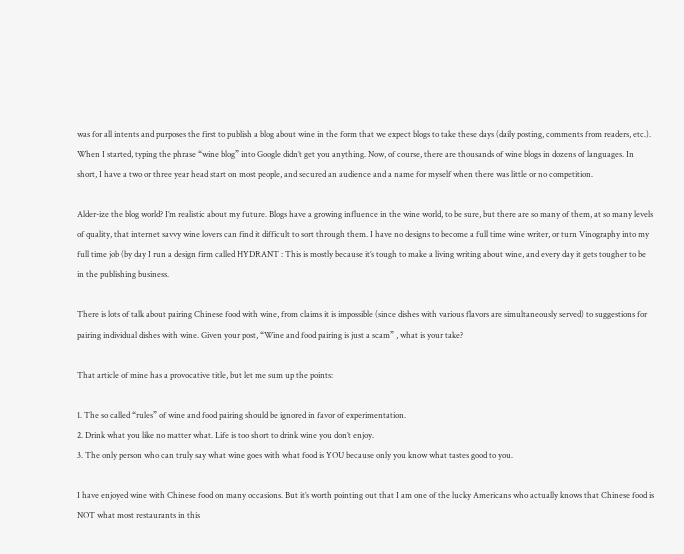was for all intents and purposes the first to publish a blog about wine in the form that we expect blogs to take these days (daily posting, comments from readers, etc.). When I started, typing the phrase “wine blog” into Google didn’t get you anything. Now, of course, there are thousands of wine blogs in dozens of languages. In short, I have a two or three year head start on most people, and secured an audience and a name for myself when there was little or no competition.

Alder-ize the blog world? I’m realistic about my future. Blogs have a growing influence in the wine world, to be sure, but there are so many of them, at so many levels of quality, that internet savvy wine lovers can find it difficult to sort through them. I have no designs to become a full time wine writer, or turn Vinography into my full time job (by day I run a design firm called HYDRANT : This is mostly because it’s tough to make a living writing about wine, and every day it gets tougher to be in the publishing business.

There is lots of talk about pairing Chinese food with wine, from claims it is impossible (since dishes with various flavors are simultaneously served) to suggestions for pairing individual dishes with wine. Given your post, “Wine and food pairing is just a scam” , what is your take?

That article of mine has a provocative title, but let me sum up the points:

1. The so called “rules” of wine and food pairing should be ignored in favor of experimentation.
2. Drink what you like no matter what. Life is too short to drink wine you don’t enjoy.
3. The only person who can truly say what wine goes with what food is YOU because only you know what tastes good to you.

I have enjoyed wine with Chinese food on many occasions. But it’s worth pointing out that I am one of the lucky Americans who actually knows that Chinese food is NOT what most restaurants in this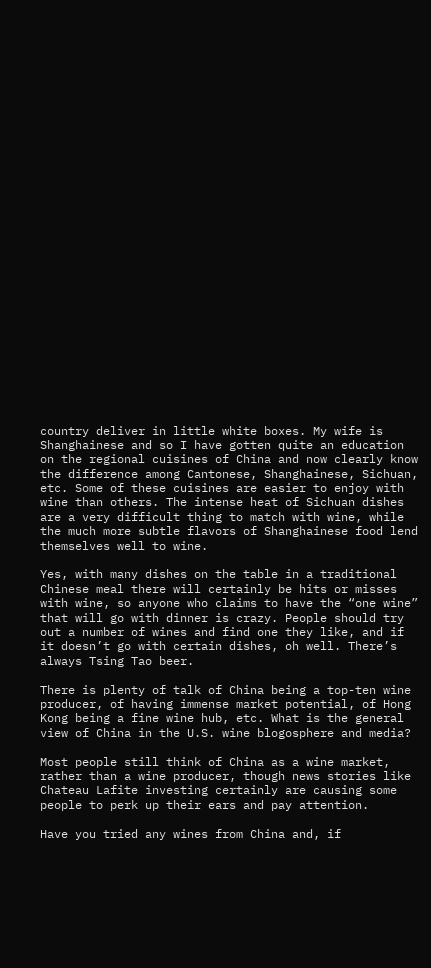country deliver in little white boxes. My wife is Shanghainese and so I have gotten quite an education on the regional cuisines of China and now clearly know the difference among Cantonese, Shanghainese, Sichuan, etc. Some of these cuisines are easier to enjoy with wine than others. The intense heat of Sichuan dishes are a very difficult thing to match with wine, while the much more subtle flavors of Shanghainese food lend themselves well to wine.

Yes, with many dishes on the table in a traditional Chinese meal there will certainly be hits or misses with wine, so anyone who claims to have the “one wine” that will go with dinner is crazy. People should try out a number of wines and find one they like, and if it doesn’t go with certain dishes, oh well. There’s always Tsing Tao beer.

There is plenty of talk of China being a top-ten wine producer, of having immense market potential, of Hong Kong being a fine wine hub, etc. What is the general view of China in the U.S. wine blogosphere and media?

Most people still think of China as a wine market, rather than a wine producer, though news stories like Chateau Lafite investing certainly are causing some people to perk up their ears and pay attention.

Have you tried any wines from China and, if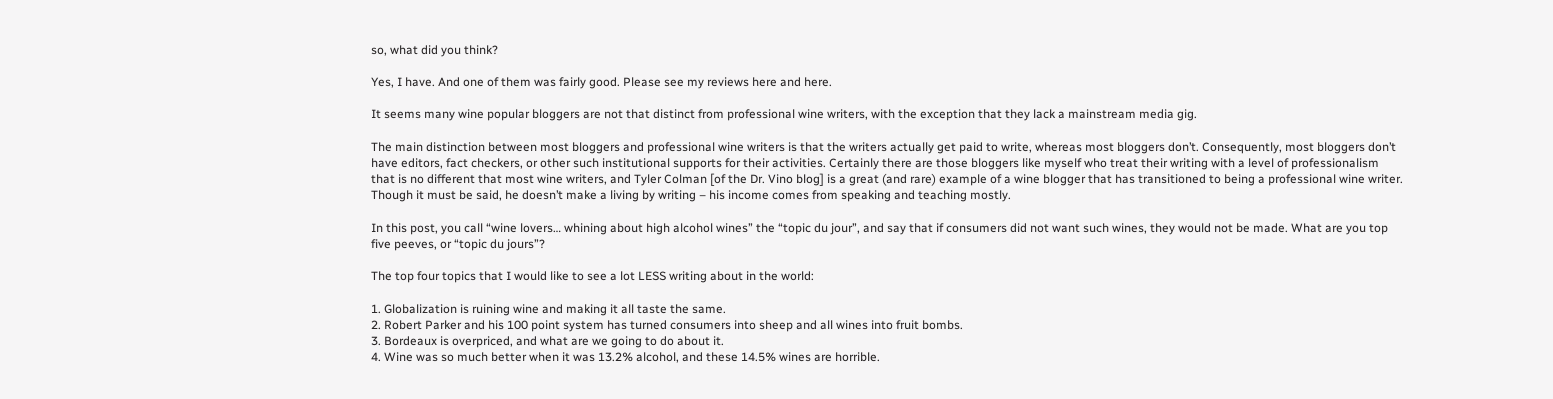so, what did you think?

Yes, I have. And one of them was fairly good. Please see my reviews here and here.

It seems many wine popular bloggers are not that distinct from professional wine writers, with the exception that they lack a mainstream media gig.

The main distinction between most bloggers and professional wine writers is that the writers actually get paid to write, whereas most bloggers don’t. Consequently, most bloggers don’t have editors, fact checkers, or other such institutional supports for their activities. Certainly there are those bloggers like myself who treat their writing with a level of professionalism that is no different that most wine writers, and Tyler Colman [of the Dr. Vino blog] is a great (and rare) example of a wine blogger that has transitioned to being a professional wine writer. Though it must be said, he doesn’t make a living by writing – his income comes from speaking and teaching mostly.

In this post, you call “wine lovers… whining about high alcohol wines” the “topic du jour”, and say that if consumers did not want such wines, they would not be made. What are you top five peeves, or “topic du jours”?

The top four topics that I would like to see a lot LESS writing about in the world:

1. Globalization is ruining wine and making it all taste the same.
2. Robert Parker and his 100 point system has turned consumers into sheep and all wines into fruit bombs.
3. Bordeaux is overpriced, and what are we going to do about it.
4. Wine was so much better when it was 13.2% alcohol, and these 14.5% wines are horrible.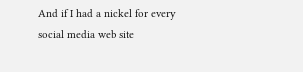And if I had a nickel for every social media web site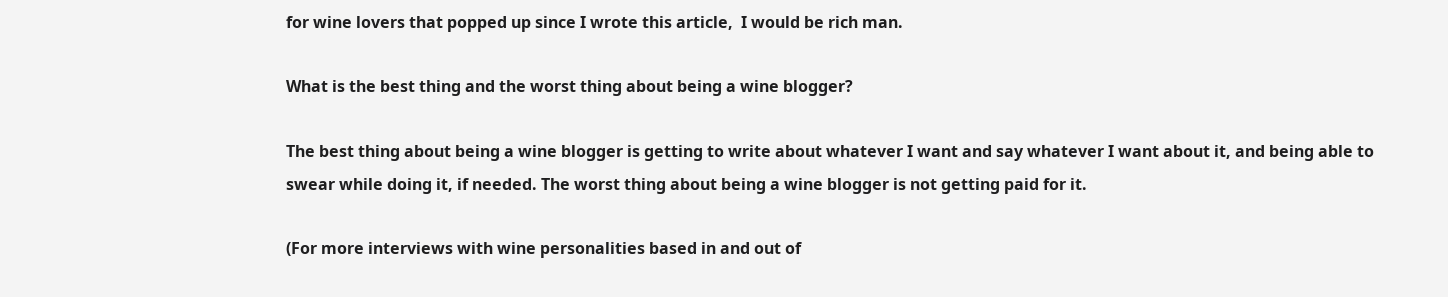for wine lovers that popped up since I wrote this article,  I would be rich man.

What is the best thing and the worst thing about being a wine blogger?

The best thing about being a wine blogger is getting to write about whatever I want and say whatever I want about it, and being able to swear while doing it, if needed. The worst thing about being a wine blogger is not getting paid for it.

(For more interviews with wine personalities based in and out of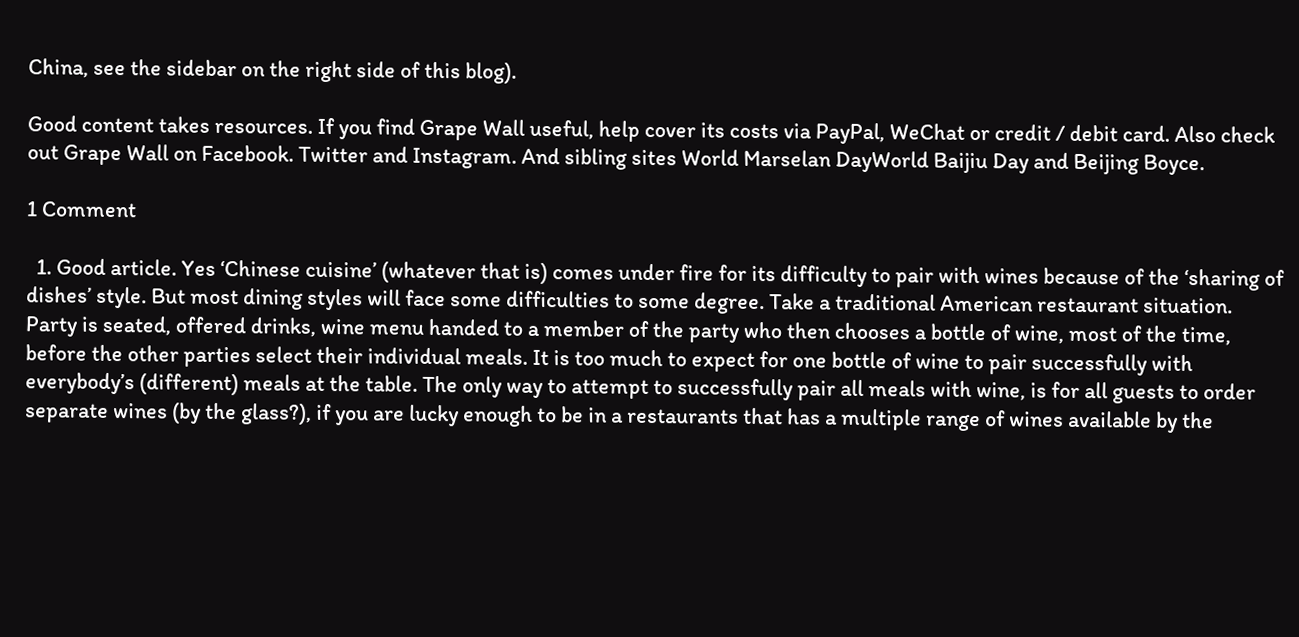China, see the sidebar on the right side of this blog).

Good content takes resources. If you find Grape Wall useful, help cover its costs via PayPal, WeChat or credit / debit card. Also check out Grape Wall on Facebook. Twitter and Instagram. And sibling sites World Marselan DayWorld Baijiu Day and Beijing Boyce.

1 Comment

  1. Good article. Yes ‘Chinese cuisine’ (whatever that is) comes under fire for its difficulty to pair with wines because of the ‘sharing of dishes’ style. But most dining styles will face some difficulties to some degree. Take a traditional American restaurant situation. Party is seated, offered drinks, wine menu handed to a member of the party who then chooses a bottle of wine, most of the time, before the other parties select their individual meals. It is too much to expect for one bottle of wine to pair successfully with everybody’s (different) meals at the table. The only way to attempt to successfully pair all meals with wine, is for all guests to order separate wines (by the glass?), if you are lucky enough to be in a restaurants that has a multiple range of wines available by the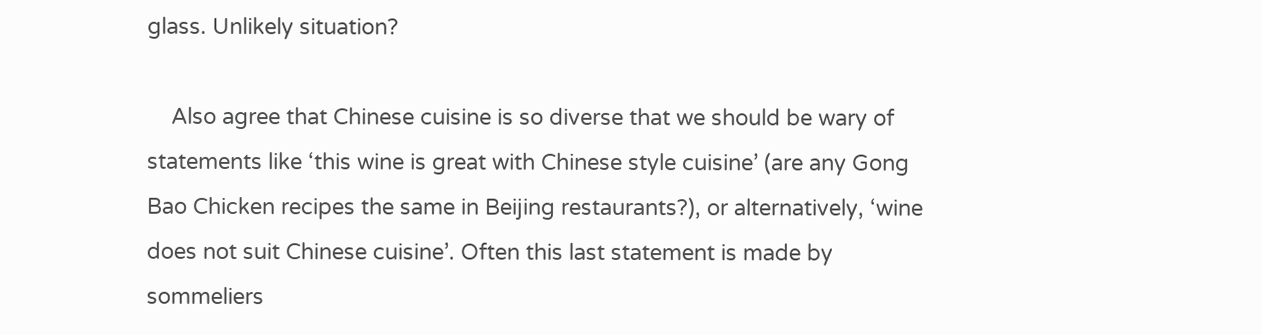glass. Unlikely situation?

    Also agree that Chinese cuisine is so diverse that we should be wary of statements like ‘this wine is great with Chinese style cuisine’ (are any Gong Bao Chicken recipes the same in Beijing restaurants?), or alternatively, ‘wine does not suit Chinese cuisine’. Often this last statement is made by sommeliers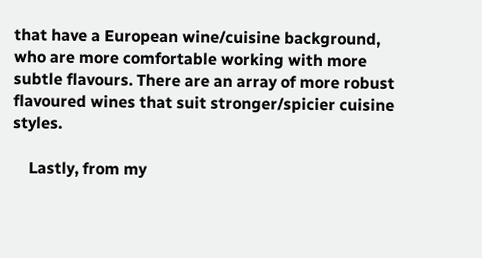that have a European wine/cuisine background, who are more comfortable working with more subtle flavours. There are an array of more robust flavoured wines that suit stronger/spicier cuisine styles.

    Lastly, from my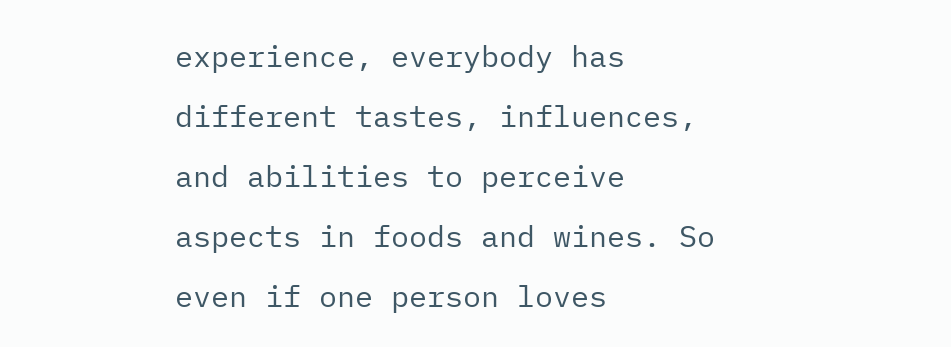experience, everybody has different tastes, influences, and abilities to perceive aspects in foods and wines. So even if one person loves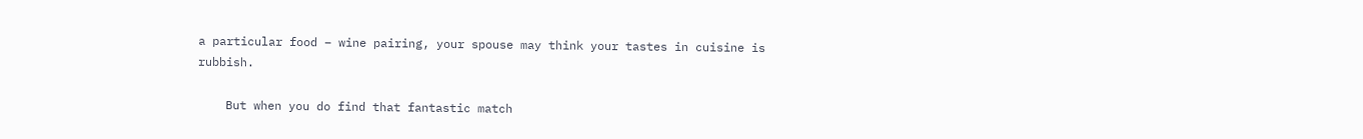a particular food – wine pairing, your spouse may think your tastes in cuisine is rubbish.

    But when you do find that fantastic match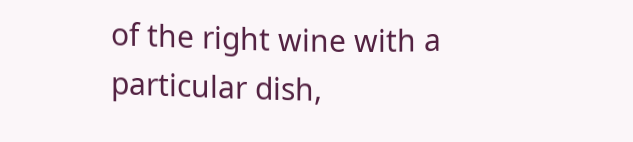of the right wine with a particular dish,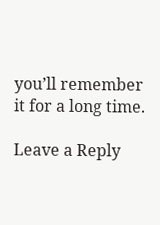you’ll remember it for a long time.

Leave a Reply